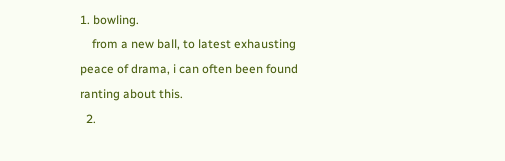1. bowling.
    from a new ball, to latest exhausting peace of drama, i can often been found ranting about this.
  2.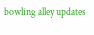bowling alley updates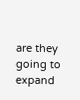are they going to expand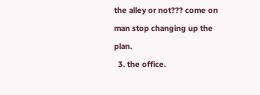the alley or not??? come on man stop changing up the plan.
  3. the office.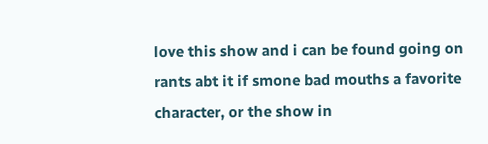love this show and i can be found going on rants abt it if smone bad mouths a favorite character, or the show in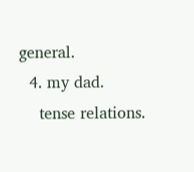general.
  4. my dad.
    tense relations.